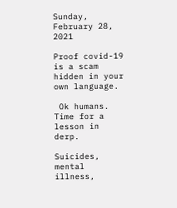Sunday, February 28, 2021

Proof covid-19 is a scam hidden in your own language.

 Ok humans.  Time for a lesson in derp.

Suicides, mental illness,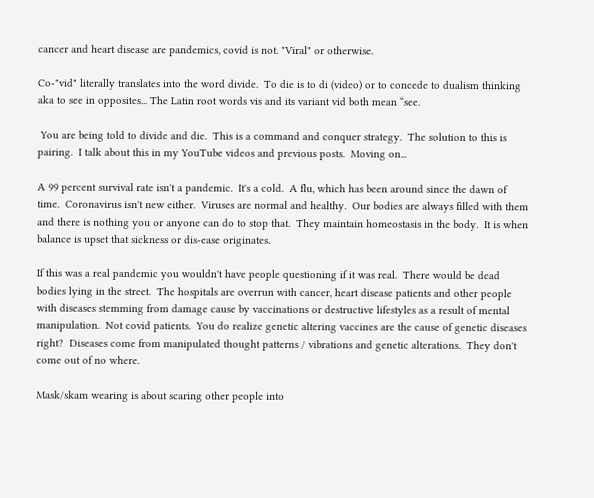cancer and heart disease are pandemics, covid is not. "Viral" or otherwise.

Co-"vid" literally translates into the word divide.  To die is to di (video) or to concede to dualism thinking aka to see in opposites... The Latin root words vis and its variant vid both mean “see.

 You are being told to divide and die.  This is a command and conquer strategy.  The solution to this is pairing.  I talk about this in my YouTube videos and previous posts.  Moving on...

A 99 percent survival rate isn't a pandemic.  It's a cold.  A flu, which has been around since the dawn of time.  Coronavirus isn't new either.  Viruses are normal and healthy.  Our bodies are always filled with them and there is nothing you or anyone can do to stop that.  They maintain homeostasis in the body.  It is when balance is upset that sickness or dis-ease originates.

If this was a real pandemic you wouldn't have people questioning if it was real.  There would be dead bodies lying in the street.  The hospitals are overrun with cancer, heart disease patients and other people with diseases stemming from damage cause by vaccinations or destructive lifestyles as a result of mental manipulation.  Not covid patients.  You do realize genetic altering vaccines are the cause of genetic diseases right?  Diseases come from manipulated thought patterns / vibrations and genetic alterations.  They don't come out of no where.

Mask/skam wearing is about scaring other people into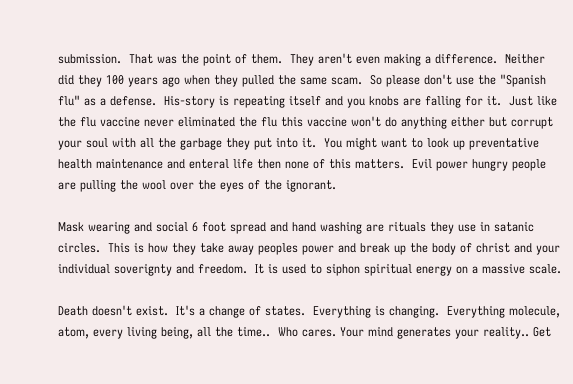submission.  That was the point of them.  They aren't even making a difference.  Neither did they 100 years ago when they pulled the same scam.  So please don't use the "Spanish flu" as a defense.  His-story is repeating itself and you knobs are falling for it.  Just like the flu vaccine never eliminated the flu this vaccine won't do anything either but corrupt your soul with all the garbage they put into it.  You might want to look up preventative health maintenance and enteral life then none of this matters.  Evil power hungry people are pulling the wool over the eyes of the ignorant.

Mask wearing and social 6 foot spread and hand washing are rituals they use in satanic circles.  This is how they take away peoples power and break up the body of christ and your individual soverignty and freedom.  It is used to siphon spiritual energy on a massive scale.

Death doesn't exist.  It's a change of states.  Everything is changing.  Everything molecule, atom, every living being, all the time..  Who cares. Your mind generates your reality.. Get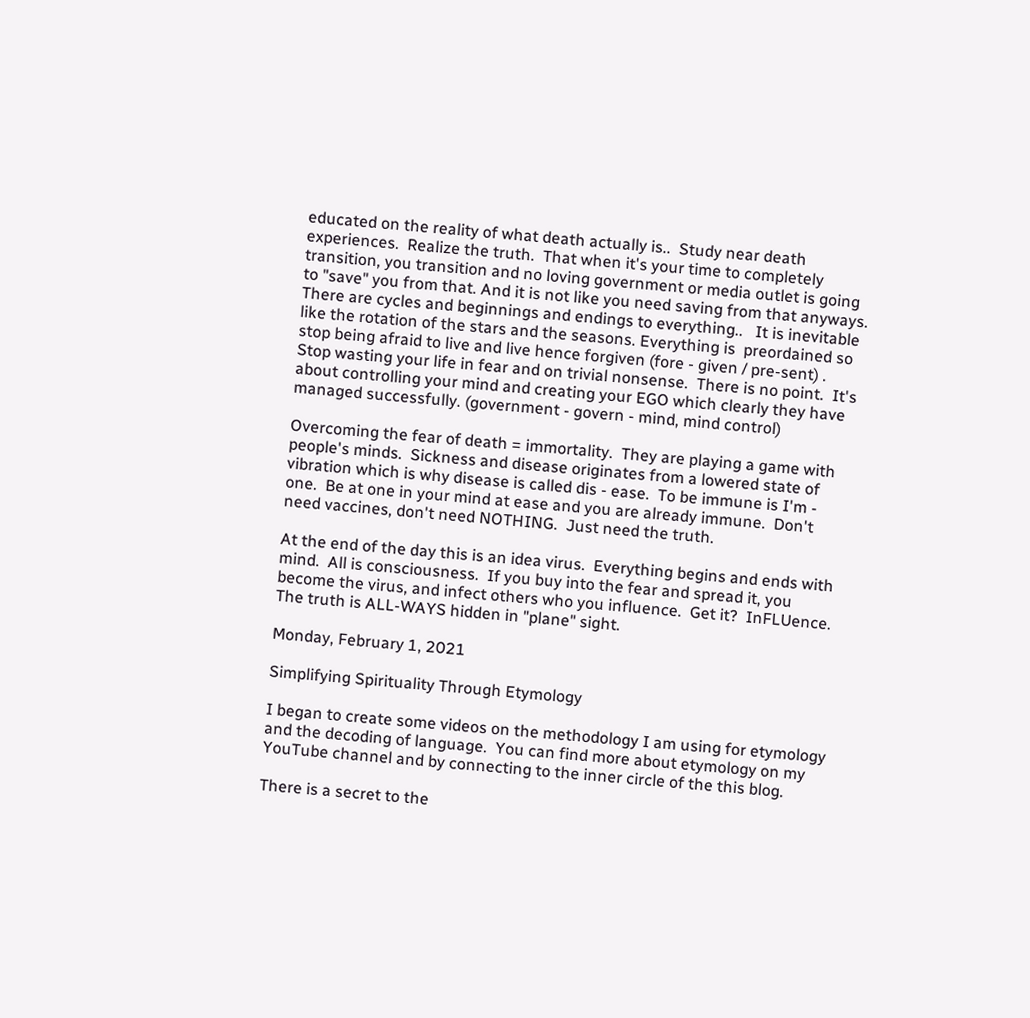educated on the reality of what death actually is..  Study near death experiences.  Realize the truth.  That when it's your time to completely transition, you transition and no loving government or media outlet is going to "save" you from that. And it is not like you need saving from that anyways.  There are cycles and beginnings and endings to everything..   It is inevitable like the rotation of the stars and the seasons. Everything is  preordained so stop being afraid to live and live hence forgiven (fore - given / pre-sent) .  Stop wasting your life in fear and on trivial nonsense.  There is no point.  It's about controlling your mind and creating your EGO which clearly they have managed successfully. (government - govern - mind, mind control)

Overcoming the fear of death = immortality.  They are playing a game with people's minds.  Sickness and disease originates from a lowered state of vibration which is why disease is called dis - ease.  To be immune is I'm - one.  Be at one in your mind at ease and you are already immune.  Don't need vaccines, don't need NOTHING.  Just need the truth.

At the end of the day this is an idea virus.  Everything begins and ends with mind.  All is consciousness.  If you buy into the fear and spread it, you become the virus, and infect others who you influence.  Get it?  InFLUence.  The truth is ALL-WAYS hidden in "plane" sight.

Monday, February 1, 2021

Simplifying Spirituality Through Etymology

I began to create some videos on the methodology I am using for etymology and the decoding of language.  You can find more about etymology on my YouTube channel and by connecting to the inner circle of the this blog.

There is a secret to the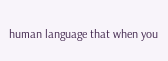human language that when you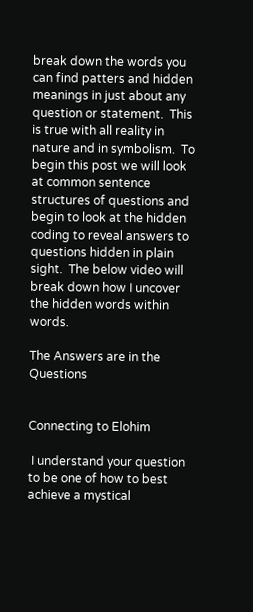break down the words you can find patters and hidden meanings in just about any question or statement.  This is true with all reality in nature and in symbolism.  To begin this post we will look at common sentence structures of questions and begin to look at the hidden coding to reveal answers to questions hidden in plain sight.  The below video will break down how I uncover the hidden words within words.

The Answers are in the Questions


Connecting to Elohim

 I understand your question to be one of how to best achieve a mystical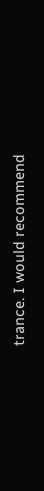trance. I would recommend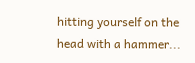hitting yourself on the head with a hammer...